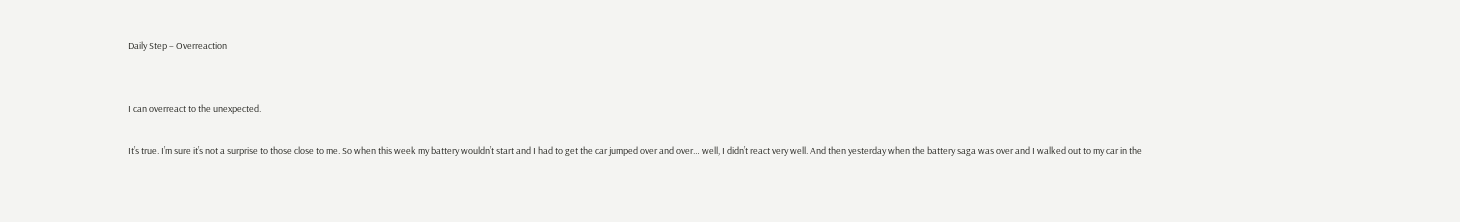Daily Step – Overreaction


I can overreact to the unexpected.

It’s true. I’m sure it’s not a surprise to those close to me. So when this week my battery wouldn’t start and I had to get the car jumped over and over… well, I didn’t react very well. And then yesterday when the battery saga was over and I walked out to my car in the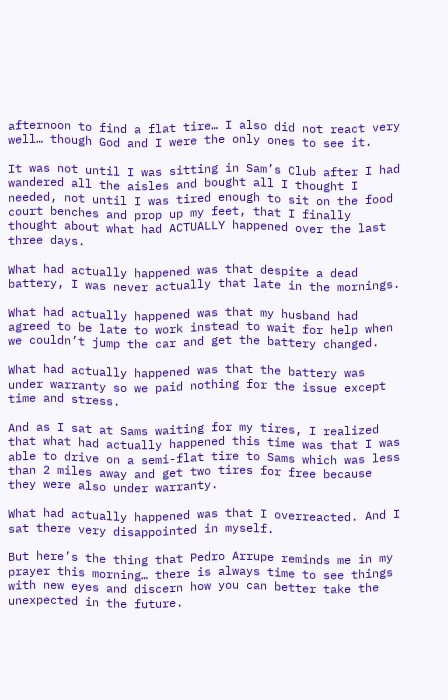afternoon to find a flat tire… I also did not react very well… though God and I were the only ones to see it.

It was not until I was sitting in Sam’s Club after I had wandered all the aisles and bought all I thought I needed, not until I was tired enough to sit on the food court benches and prop up my feet, that I finally thought about what had ACTUALLY happened over the last three days.

What had actually happened was that despite a dead battery, I was never actually that late in the mornings.

What had actually happened was that my husband had agreed to be late to work instead to wait for help when we couldn’t jump the car and get the battery changed.

What had actually happened was that the battery was under warranty so we paid nothing for the issue except time and stress.

And as I sat at Sams waiting for my tires, I realized that what had actually happened this time was that I was able to drive on a semi-flat tire to Sams which was less than 2 miles away and get two tires for free because they were also under warranty.

What had actually happened was that I overreacted. And I sat there very disappointed in myself.

But here’s the thing that Pedro Arrupe reminds me in my prayer this morning… there is always time to see things with new eyes and discern how you can better take the unexpected in the future.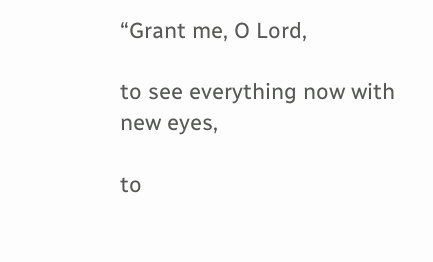“Grant me, O Lord,

to see everything now with new eyes,

to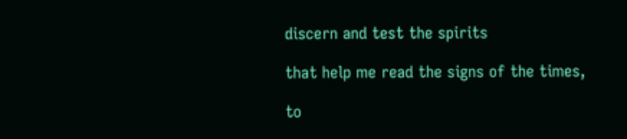discern and test the spirits

that help me read the signs of the times,

to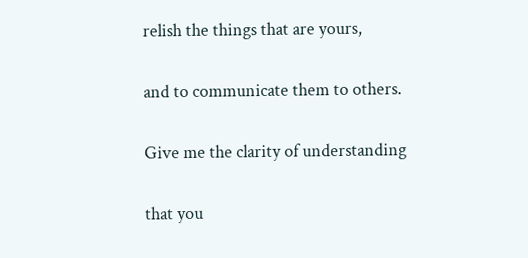relish the things that are yours,

and to communicate them to others.

Give me the clarity of understanding

that you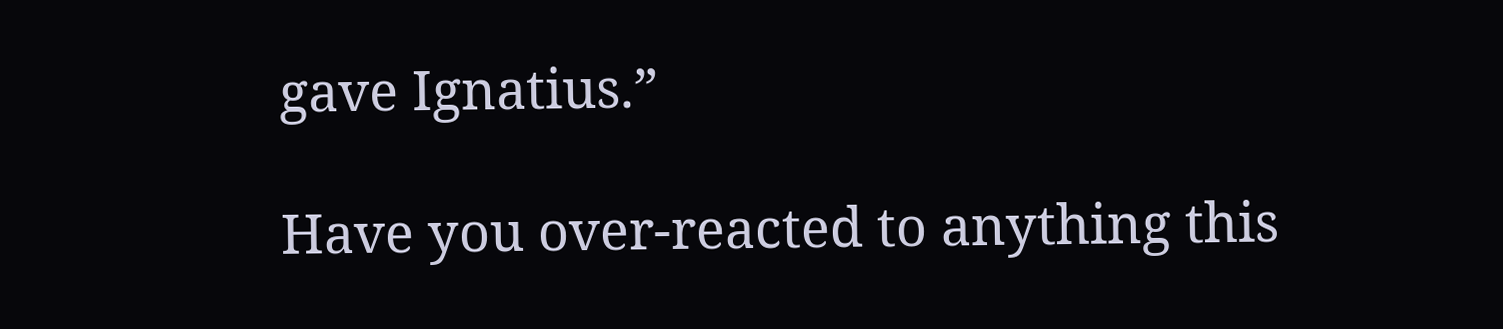gave Ignatius.”

Have you over-reacted to anything this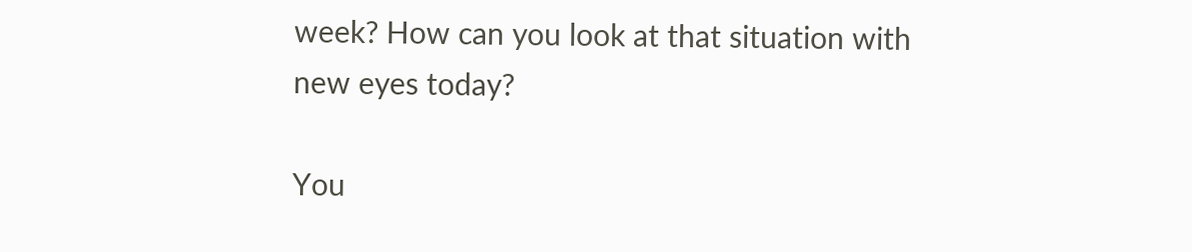week? How can you look at that situation with new eyes today?

You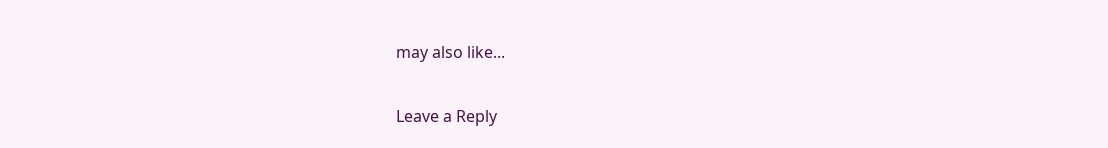may also like...

Leave a Reply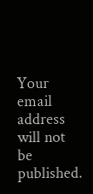Your email address will not be published.